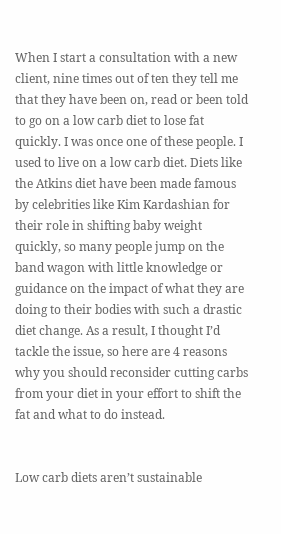When I start a consultation with a new client, nine times out of ten they tell me that they have been on, read or been told to go on a low carb diet to lose fat quickly. I was once one of these people. I used to live on a low carb diet. Diets like the Atkins diet have been made famous by celebrities like Kim Kardashian for their role in shifting baby weight quickly, so many people jump on the band wagon with little knowledge or guidance on the impact of what they are doing to their bodies with such a drastic diet change. As a result, I thought I’d tackle the issue, so here are 4 reasons why you should reconsider cutting carbs from your diet in your effort to shift the fat and what to do instead.


Low carb diets aren’t sustainable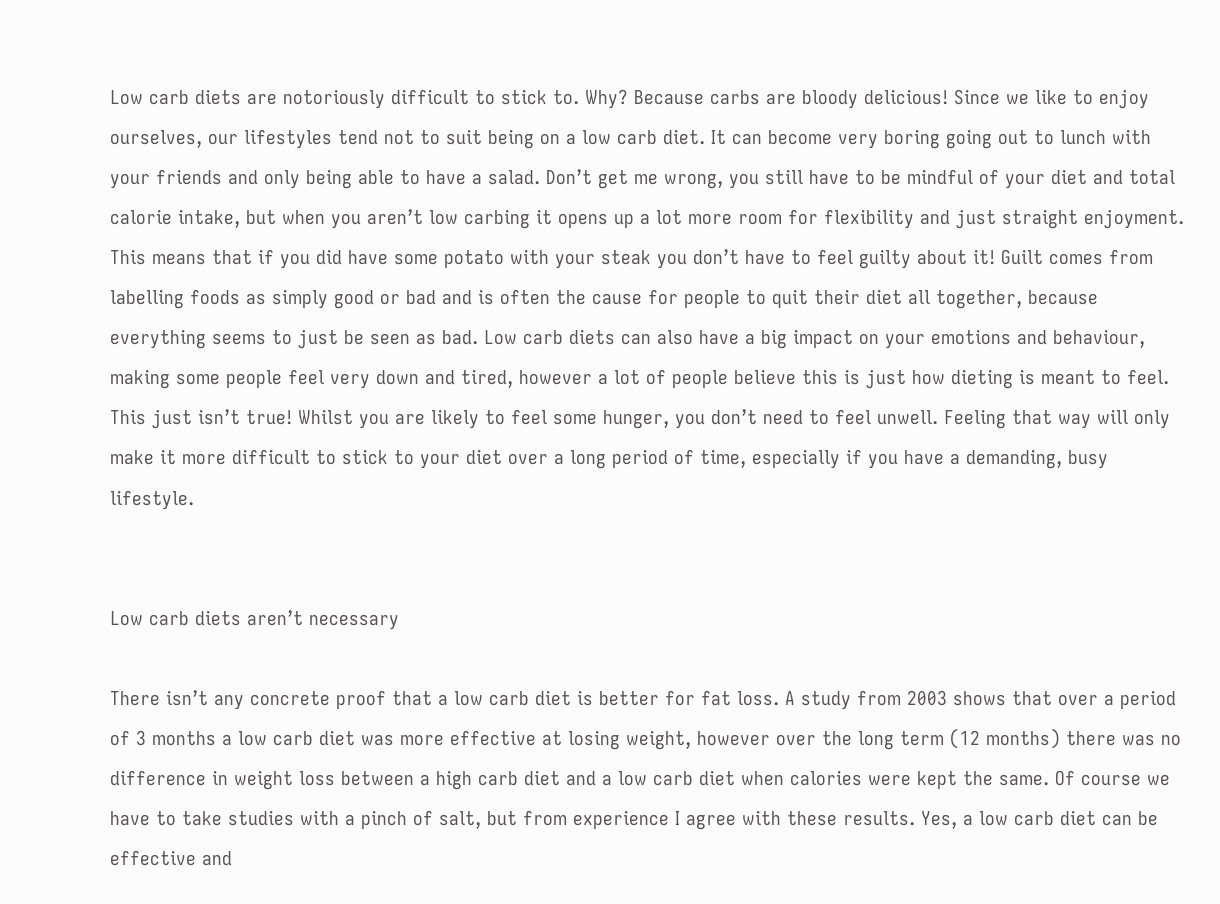Low carb diets are notoriously difficult to stick to. Why? Because carbs are bloody delicious! Since we like to enjoy ourselves, our lifestyles tend not to suit being on a low carb diet. It can become very boring going out to lunch with your friends and only being able to have a salad. Don’t get me wrong, you still have to be mindful of your diet and total calorie intake, but when you aren’t low carbing it opens up a lot more room for flexibility and just straight enjoyment. This means that if you did have some potato with your steak you don’t have to feel guilty about it! Guilt comes from labelling foods as simply good or bad and is often the cause for people to quit their diet all together, because everything seems to just be seen as bad. Low carb diets can also have a big impact on your emotions and behaviour, making some people feel very down and tired, however a lot of people believe this is just how dieting is meant to feel. This just isn’t true! Whilst you are likely to feel some hunger, you don’t need to feel unwell. Feeling that way will only make it more difficult to stick to your diet over a long period of time, especially if you have a demanding, busy lifestyle.


Low carb diets aren’t necessary

There isn’t any concrete proof that a low carb diet is better for fat loss. A study from 2003 shows that over a period of 3 months a low carb diet was more effective at losing weight, however over the long term (12 months) there was no difference in weight loss between a high carb diet and a low carb diet when calories were kept the same. Of course we have to take studies with a pinch of salt, but from experience I agree with these results. Yes, a low carb diet can be effective and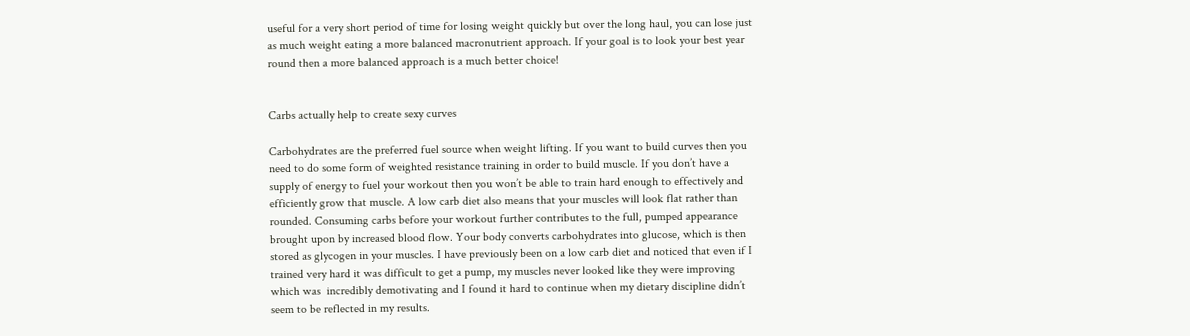useful for a very short period of time for losing weight quickly but over the long haul, you can lose just as much weight eating a more balanced macronutrient approach. If your goal is to look your best year round then a more balanced approach is a much better choice!


Carbs actually help to create sexy curves

Carbohydrates are the preferred fuel source when weight lifting. If you want to build curves then you need to do some form of weighted resistance training in order to build muscle. If you don’t have a supply of energy to fuel your workout then you won’t be able to train hard enough to effectively and efficiently grow that muscle. A low carb diet also means that your muscles will look flat rather than rounded. Consuming carbs before your workout further contributes to the full, pumped appearance brought upon by increased blood flow. Your body converts carbohydrates into glucose, which is then stored as glycogen in your muscles. I have previously been on a low carb diet and noticed that even if I trained very hard it was difficult to get a pump, my muscles never looked like they were improving which was  incredibly demotivating and I found it hard to continue when my dietary discipline didn’t seem to be reflected in my results.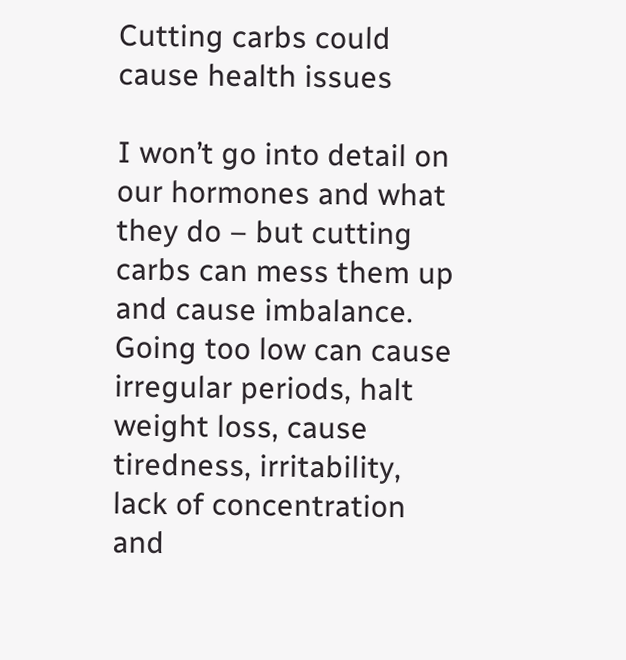Cutting carbs could cause health issues

I won’t go into detail on our hormones and what they do – but cutting carbs can mess them up and cause imbalance. Going too low can cause irregular periods, halt weight loss, cause tiredness, irritability, lack of concentration and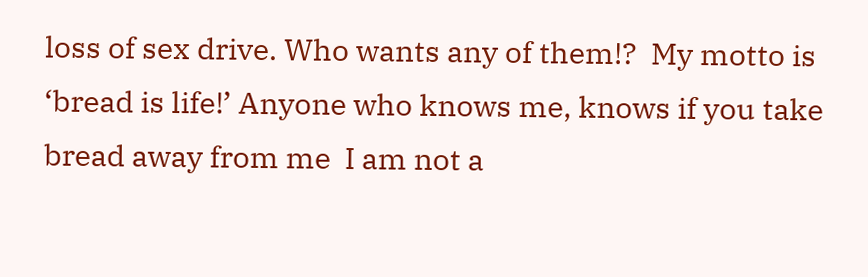loss of sex drive. Who wants any of them!?  My motto is ‘bread is life!’ Anyone who knows me, knows if you take bread away from me  I am not a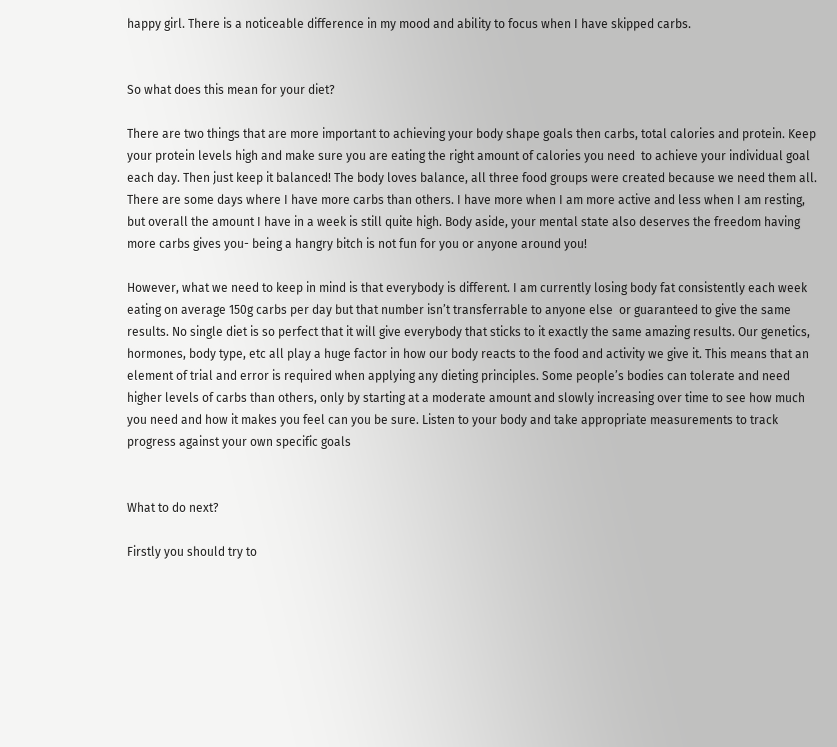happy girl. There is a noticeable difference in my mood and ability to focus when I have skipped carbs.


So what does this mean for your diet?

There are two things that are more important to achieving your body shape goals then carbs, total calories and protein. Keep your protein levels high and make sure you are eating the right amount of calories you need  to achieve your individual goal each day. Then just keep it balanced! The body loves balance, all three food groups were created because we need them all. There are some days where I have more carbs than others. I have more when I am more active and less when I am resting, but overall the amount I have in a week is still quite high. Body aside, your mental state also deserves the freedom having more carbs gives you- being a hangry bitch is not fun for you or anyone around you!

However, what we need to keep in mind is that everybody is different. I am currently losing body fat consistently each week eating on average 150g carbs per day but that number isn’t transferrable to anyone else  or guaranteed to give the same results. No single diet is so perfect that it will give everybody that sticks to it exactly the same amazing results. Our genetics, hormones, body type, etc all play a huge factor in how our body reacts to the food and activity we give it. This means that an element of trial and error is required when applying any dieting principles. Some people’s bodies can tolerate and need higher levels of carbs than others, only by starting at a moderate amount and slowly increasing over time to see how much you need and how it makes you feel can you be sure. Listen to your body and take appropriate measurements to track progress against your own specific goals


What to do next?

Firstly you should try to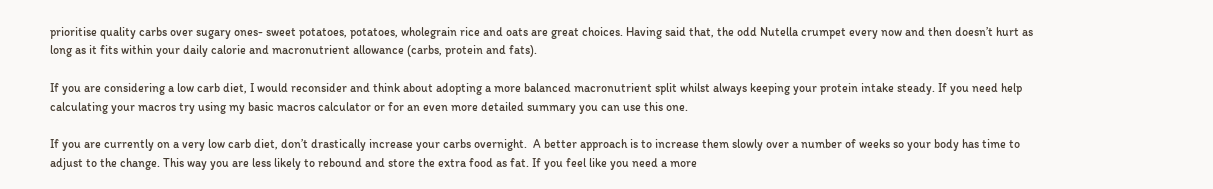prioritise quality carbs over sugary ones- sweet potatoes, potatoes, wholegrain rice and oats are great choices. Having said that, the odd Nutella crumpet every now and then doesn’t hurt as long as it fits within your daily calorie and macronutrient allowance (carbs, protein and fats).

If you are considering a low carb diet, I would reconsider and think about adopting a more balanced macronutrient split whilst always keeping your protein intake steady. If you need help calculating your macros try using my basic macros calculator or for an even more detailed summary you can use this one.

If you are currently on a very low carb diet, don’t drastically increase your carbs overnight.  A better approach is to increase them slowly over a number of weeks so your body has time to adjust to the change. This way you are less likely to rebound and store the extra food as fat. If you feel like you need a more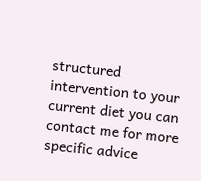structured intervention to your current diet you can contact me for more specific advice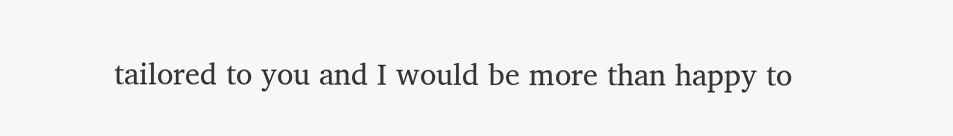tailored to you and I would be more than happy to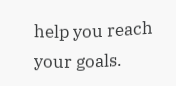help you reach your goals.